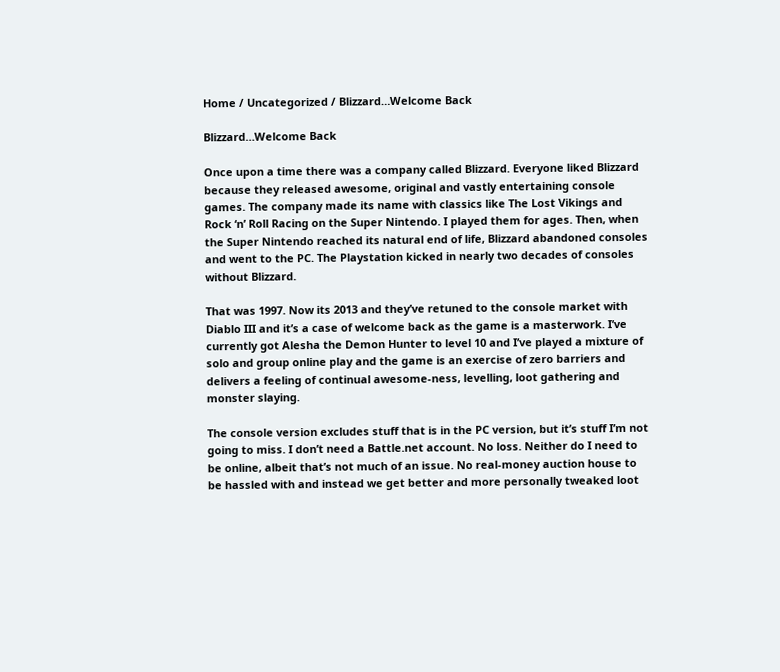Home / Uncategorized / Blizzard…Welcome Back

Blizzard…Welcome Back

Once upon a time there was a company called Blizzard. Everyone liked Blizzard because they released awesome, original and vastly entertaining console games. The company made its name with classics like The Lost Vikings and Rock ‘n’ Roll Racing on the Super Nintendo. I played them for ages. Then, when the Super Nintendo reached its natural end of life, Blizzard abandoned consoles and went to the PC. The Playstation kicked in nearly two decades of consoles without Blizzard.

That was 1997. Now its 2013 and they’ve retuned to the console market with Diablo III and it’s a case of welcome back as the game is a masterwork. I’ve currently got Alesha the Demon Hunter to level 10 and I’ve played a mixture of solo and group online play and the game is an exercise of zero barriers and delivers a feeling of continual awesome-ness, levelling, loot gathering and monster slaying.

The console version excludes stuff that is in the PC version, but it’s stuff I’m not going to miss. I don’t need a Battle.net account. No loss. Neither do I need to be online, albeit that’s not much of an issue. No real-money auction house to be hassled with and instead we get better and more personally tweaked loot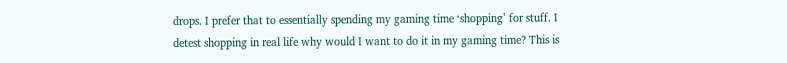drops. I prefer that to essentially spending my gaming time ‘shopping’ for stuff. I detest shopping in real life why would I want to do it in my gaming time? This is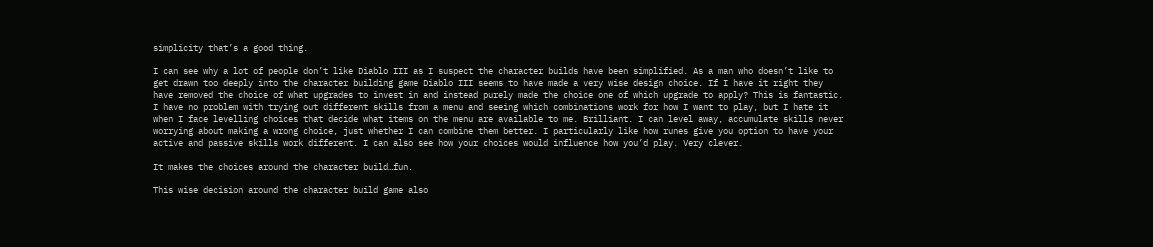simplicity that’s a good thing.

I can see why a lot of people don’t like Diablo III as I suspect the character builds have been simplified. As a man who doesn’t like to get drawn too deeply into the character building game Diablo III seems to have made a very wise design choice. If I have it right they have removed the choice of what upgrades to invest in and instead purely made the choice one of which upgrade to apply? This is fantastic. I have no problem with trying out different skills from a menu and seeing which combinations work for how I want to play, but I hate it when I face levelling choices that decide what items on the menu are available to me. Brilliant. I can level away, accumulate skills never worrying about making a wrong choice, just whether I can combine them better. I particularly like how runes give you option to have your active and passive skills work different. I can also see how your choices would influence how you’d play. Very clever.

It makes the choices around the character build…fun.

This wise decision around the character build game also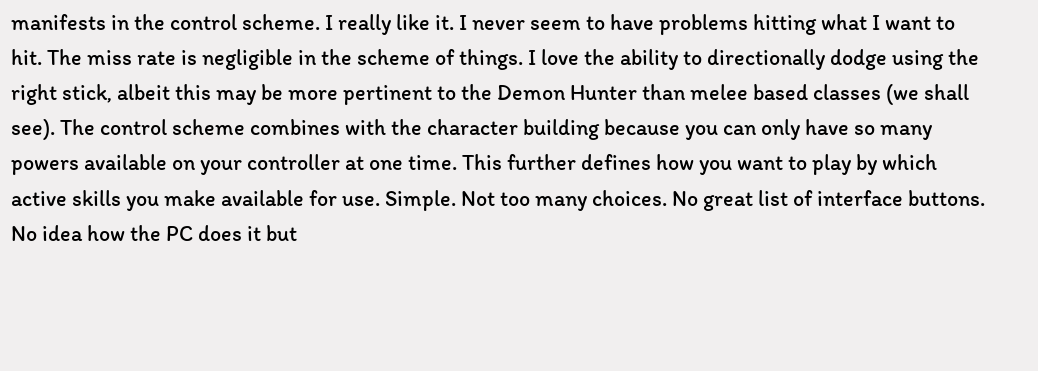manifests in the control scheme. I really like it. I never seem to have problems hitting what I want to hit. The miss rate is negligible in the scheme of things. I love the ability to directionally dodge using the right stick, albeit this may be more pertinent to the Demon Hunter than melee based classes (we shall see). The control scheme combines with the character building because you can only have so many powers available on your controller at one time. This further defines how you want to play by which active skills you make available for use. Simple. Not too many choices. No great list of interface buttons. No idea how the PC does it but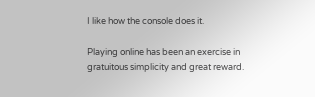I like how the console does it.

Playing online has been an exercise in gratuitous simplicity and great reward.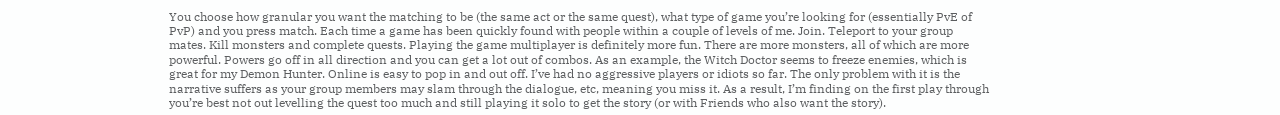You choose how granular you want the matching to be (the same act or the same quest), what type of game you’re looking for (essentially PvE of PvP) and you press match. Each time a game has been quickly found with people within a couple of levels of me. Join. Teleport to your group mates. Kill monsters and complete quests. Playing the game multiplayer is definitely more fun. There are more monsters, all of which are more powerful. Powers go off in all direction and you can get a lot out of combos. As an example, the Witch Doctor seems to freeze enemies, which is great for my Demon Hunter. Online is easy to pop in and out off. I’ve had no aggressive players or idiots so far. The only problem with it is the narrative suffers as your group members may slam through the dialogue, etc, meaning you miss it. As a result, I’m finding on the first play through you’re best not out levelling the quest too much and still playing it solo to get the story (or with Friends who also want the story).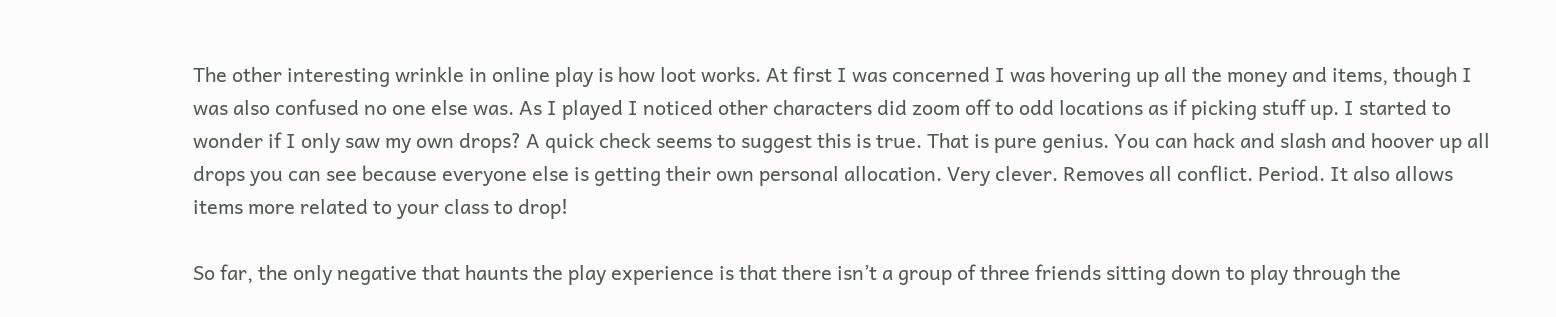The other interesting wrinkle in online play is how loot works. At first I was concerned I was hovering up all the money and items, though I was also confused no one else was. As I played I noticed other characters did zoom off to odd locations as if picking stuff up. I started to wonder if I only saw my own drops? A quick check seems to suggest this is true. That is pure genius. You can hack and slash and hoover up all drops you can see because everyone else is getting their own personal allocation. Very clever. Removes all conflict. Period. It also allows items more related to your class to drop!

So far, the only negative that haunts the play experience is that there isn’t a group of three friends sitting down to play through the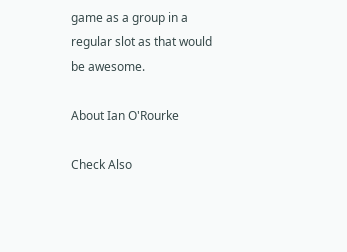game as a group in a regular slot as that would be awesome.

About Ian O'Rourke

Check Also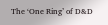The ‘One Ring’ of D&D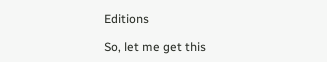Editions

So, let me get this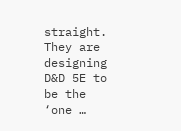straight. They are designing D&D 5E to be the ‘one …